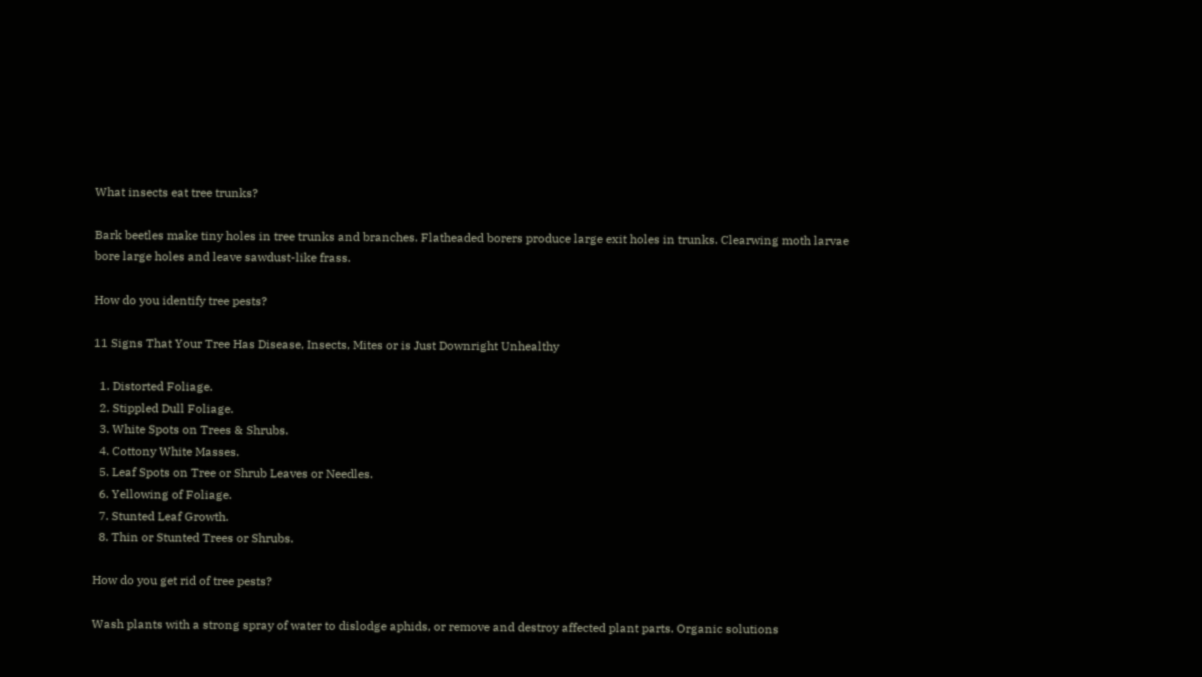What insects eat tree trunks?

Bark beetles make tiny holes in tree trunks and branches. Flatheaded borers produce large exit holes in trunks. Clearwing moth larvae bore large holes and leave sawdust-like frass.

How do you identify tree pests?

11 Signs That Your Tree Has Disease, Insects, Mites or is Just Downright Unhealthy

  1. Distorted Foliage.
  2. Stippled Dull Foliage.
  3. White Spots on Trees & Shrubs.
  4. Cottony White Masses.
  5. Leaf Spots on Tree or Shrub Leaves or Needles.
  6. Yellowing of Foliage.
  7. Stunted Leaf Growth.
  8. Thin or Stunted Trees or Shrubs.

How do you get rid of tree pests?

Wash plants with a strong spray of water to dislodge aphids, or remove and destroy affected plant parts. Organic solutions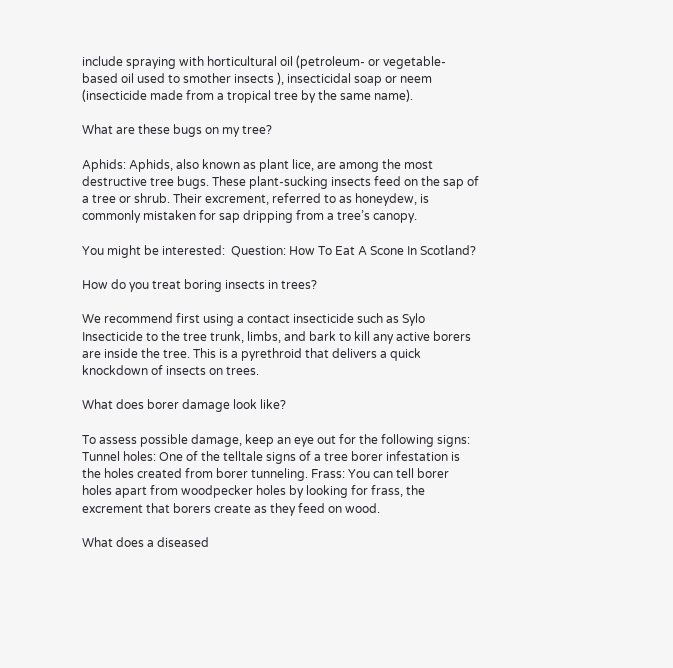include spraying with horticultural oil (petroleum- or vegetable-based oil used to smother insects ), insecticidal soap or neem (insecticide made from a tropical tree by the same name).

What are these bugs on my tree?

Aphids: Aphids, also known as plant lice, are among the most destructive tree bugs. These plant-sucking insects feed on the sap of a tree or shrub. Their excrement, referred to as honeydew, is commonly mistaken for sap dripping from a tree’s canopy.

You might be interested:  Question: How To Eat A Scone In Scotland?

How do you treat boring insects in trees?

We recommend first using a contact insecticide such as Sylo Insecticide to the tree trunk, limbs, and bark to kill any active borers are inside the tree. This is a pyrethroid that delivers a quick knockdown of insects on trees.

What does borer damage look like?

To assess possible damage, keep an eye out for the following signs: Tunnel holes: One of the telltale signs of a tree borer infestation is the holes created from borer tunneling. Frass: You can tell borer holes apart from woodpecker holes by looking for frass, the excrement that borers create as they feed on wood.

What does a diseased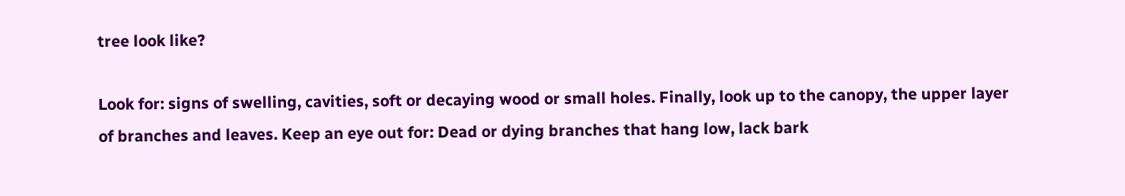tree look like?

Look for: signs of swelling, cavities, soft or decaying wood or small holes. Finally, look up to the canopy, the upper layer of branches and leaves. Keep an eye out for: Dead or dying branches that hang low, lack bark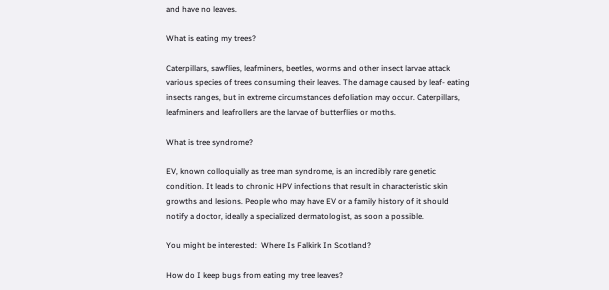and have no leaves.

What is eating my trees?

Caterpillars, sawflies, leafminers, beetles, worms and other insect larvae attack various species of trees consuming their leaves. The damage caused by leaf- eating insects ranges, but in extreme circumstances defoliation may occur. Caterpillars, leafminers and leafrollers are the larvae of butterflies or moths.

What is tree syndrome?

EV, known colloquially as tree man syndrome, is an incredibly rare genetic condition. It leads to chronic HPV infections that result in characteristic skin growths and lesions. People who may have EV or a family history of it should notify a doctor, ideally a specialized dermatologist, as soon a possible.

You might be interested:  Where Is Falkirk In Scotland?

How do I keep bugs from eating my tree leaves?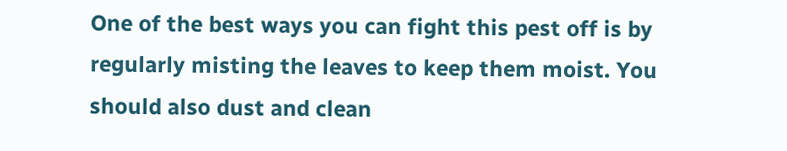One of the best ways you can fight this pest off is by regularly misting the leaves to keep them moist. You should also dust and clean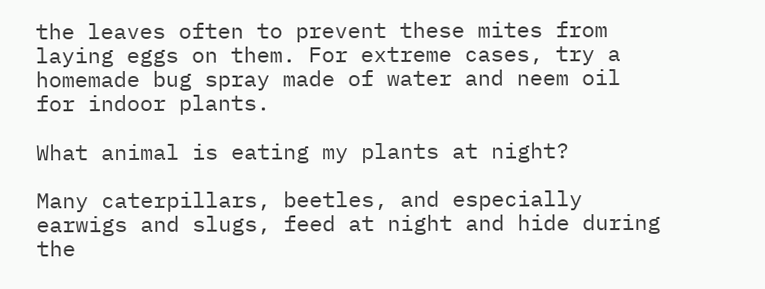the leaves often to prevent these mites from laying eggs on them. For extreme cases, try a homemade bug spray made of water and neem oil for indoor plants.

What animal is eating my plants at night?

Many caterpillars, beetles, and especially earwigs and slugs, feed at night and hide during the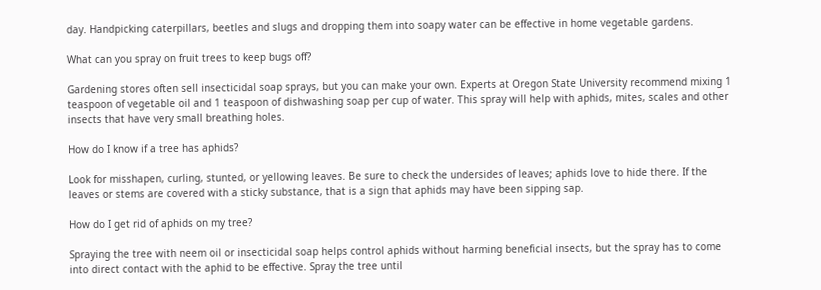day. Handpicking caterpillars, beetles and slugs and dropping them into soapy water can be effective in home vegetable gardens.

What can you spray on fruit trees to keep bugs off?

Gardening stores often sell insecticidal soap sprays, but you can make your own. Experts at Oregon State University recommend mixing 1 teaspoon of vegetable oil and 1 teaspoon of dishwashing soap per cup of water. This spray will help with aphids, mites, scales and other insects that have very small breathing holes.

How do I know if a tree has aphids?

Look for misshapen, curling, stunted, or yellowing leaves. Be sure to check the undersides of leaves; aphids love to hide there. If the leaves or stems are covered with a sticky substance, that is a sign that aphids may have been sipping sap.

How do I get rid of aphids on my tree?

Spraying the tree with neem oil or insecticidal soap helps control aphids without harming beneficial insects, but the spray has to come into direct contact with the aphid to be effective. Spray the tree until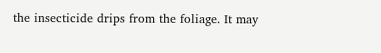the insecticide drips from the foliage. It may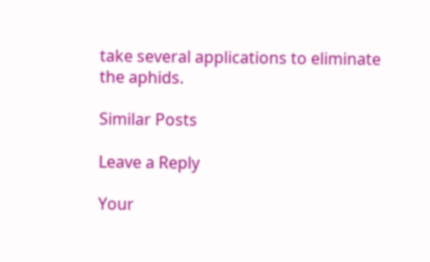take several applications to eliminate the aphids.

Similar Posts

Leave a Reply

Your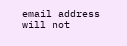email address will not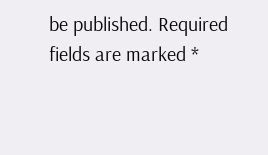be published. Required fields are marked *